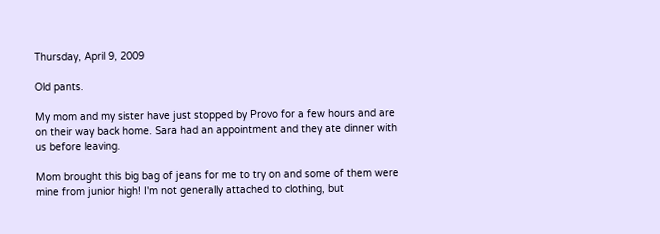Thursday, April 9, 2009

Old pants.

My mom and my sister have just stopped by Provo for a few hours and are on their way back home. Sara had an appointment and they ate dinner with us before leaving.

Mom brought this big bag of jeans for me to try on and some of them were mine from junior high! I'm not generally attached to clothing, but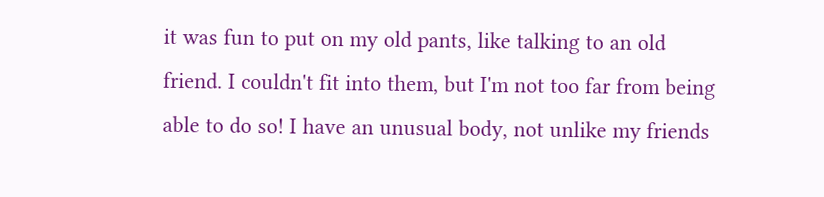it was fun to put on my old pants, like talking to an old friend. I couldn't fit into them, but I'm not too far from being able to do so! I have an unusual body, not unlike my friends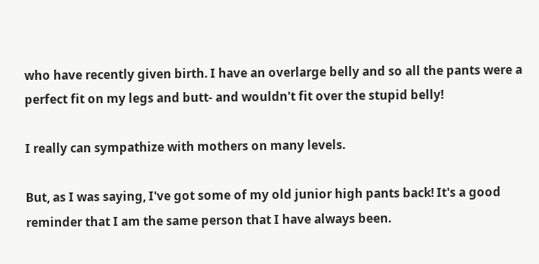who have recently given birth. I have an overlarge belly and so all the pants were a perfect fit on my legs and butt- and wouldn't fit over the stupid belly!

I really can sympathize with mothers on many levels.

But, as I was saying, I've got some of my old junior high pants back! It's a good reminder that I am the same person that I have always been.